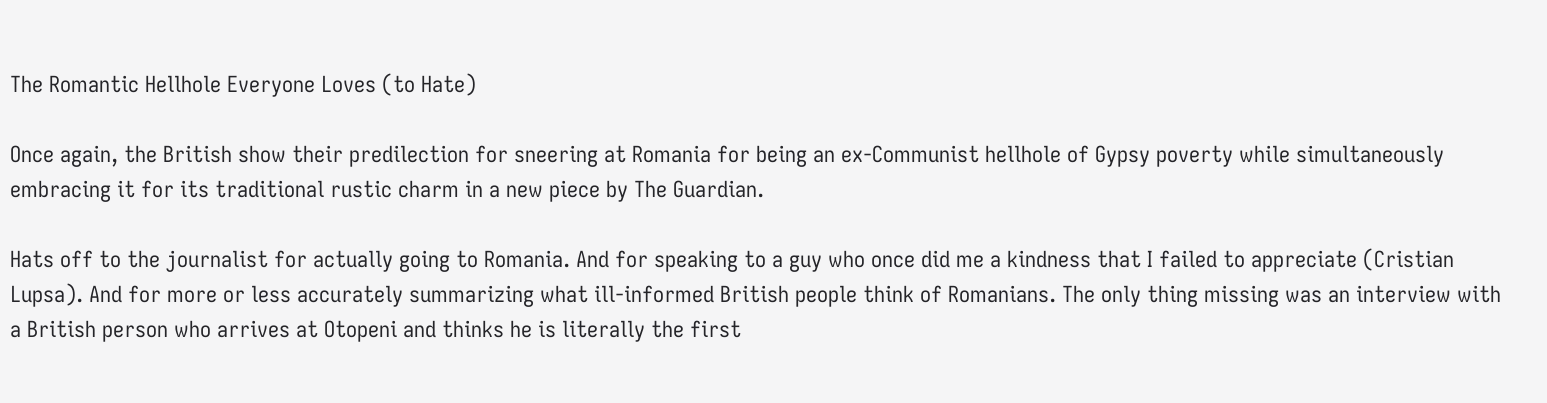The Romantic Hellhole Everyone Loves (to Hate)

Once again, the British show their predilection for sneering at Romania for being an ex-Communist hellhole of Gypsy poverty while simultaneously embracing it for its traditional rustic charm in a new piece by The Guardian.

Hats off to the journalist for actually going to Romania. And for speaking to a guy who once did me a kindness that I failed to appreciate (Cristian Lupsa). And for more or less accurately summarizing what ill-informed British people think of Romanians. The only thing missing was an interview with a British person who arrives at Otopeni and thinks he is literally the first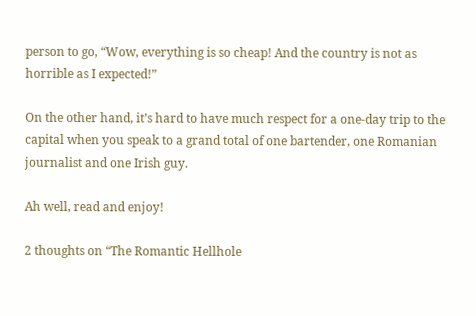person to go, “Wow, everything is so cheap! And the country is not as horrible as I expected!”

On the other hand, it’s hard to have much respect for a one-day trip to the capital when you speak to a grand total of one bartender, one Romanian journalist and one Irish guy.

Ah well, read and enjoy!

2 thoughts on “The Romantic Hellhole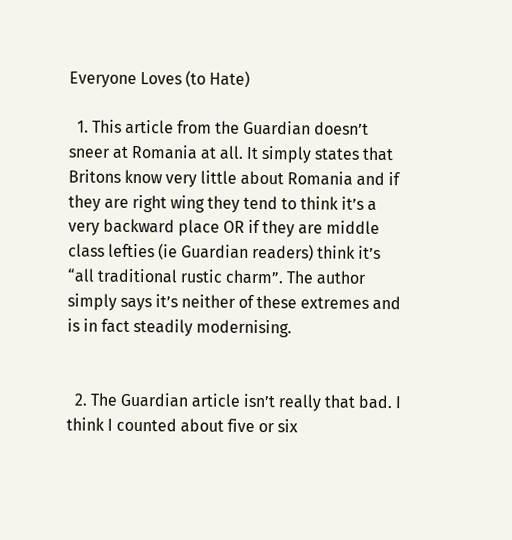Everyone Loves (to Hate)

  1. This article from the Guardian doesn’t sneer at Romania at all. It simply states that Britons know very little about Romania and if they are right wing they tend to think it’s a very backward place OR if they are middle class lefties (ie Guardian readers) think it’s “all traditional rustic charm”. The author simply says it’s neither of these extremes and is in fact steadily modernising.


  2. The Guardian article isn’t really that bad. I think I counted about five or six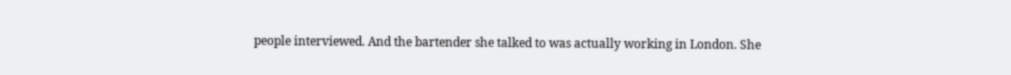people interviewed. And the bartender she talked to was actually working in London. She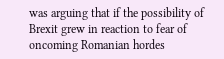was arguing that if the possibility of Brexit grew in reaction to fear of oncoming Romanian hordes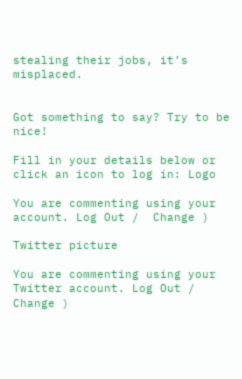stealing their jobs, it’s misplaced.


Got something to say? Try to be nice!

Fill in your details below or click an icon to log in: Logo

You are commenting using your account. Log Out /  Change )

Twitter picture

You are commenting using your Twitter account. Log Out /  Change )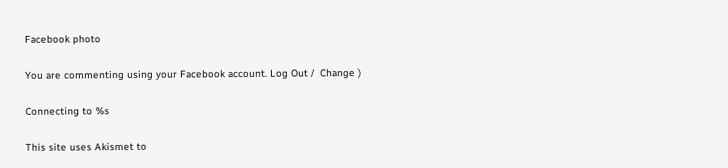Facebook photo

You are commenting using your Facebook account. Log Out /  Change )

Connecting to %s

This site uses Akismet to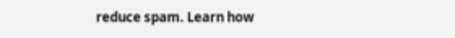reduce spam. Learn how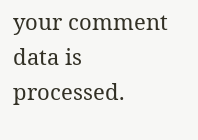your comment data is processed.